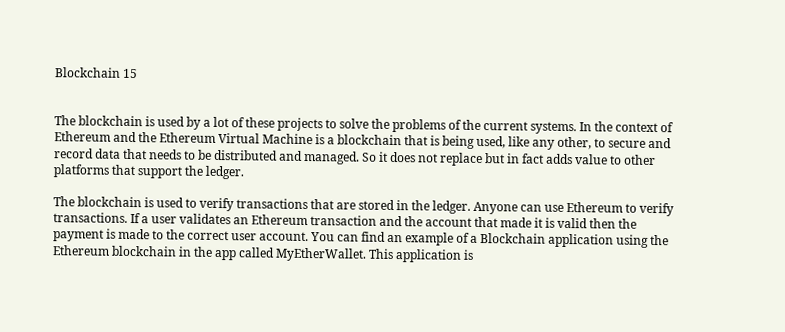Blockchain 15


The blockchain is used by a lot of these projects to solve the problems of the current systems. In the context of Ethereum and the Ethereum Virtual Machine is a blockchain that is being used, like any other, to secure and record data that needs to be distributed and managed. So it does not replace but in fact adds value to other platforms that support the ledger.

The blockchain is used to verify transactions that are stored in the ledger. Anyone can use Ethereum to verify transactions. If a user validates an Ethereum transaction and the account that made it is valid then the payment is made to the correct user account. You can find an example of a Blockchain application using the Ethereum blockchain in the app called MyEtherWallet. This application is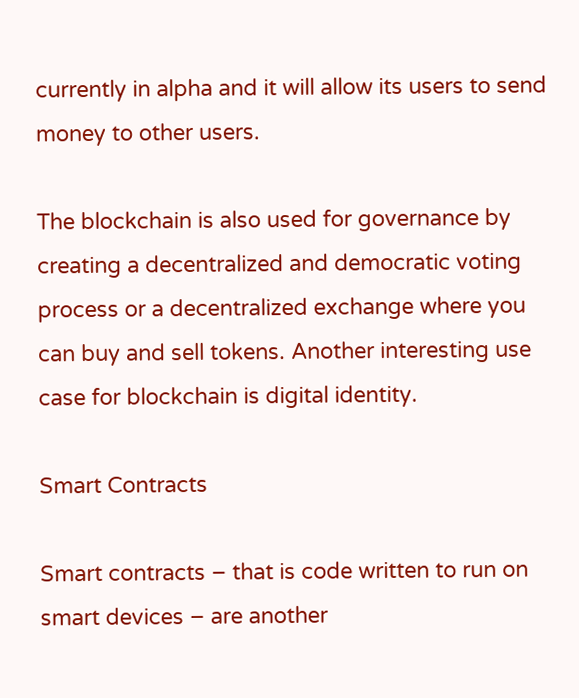currently in alpha and it will allow its users to send money to other users.

The blockchain is also used for governance by creating a decentralized and democratic voting process or a decentralized exchange where you can buy and sell tokens. Another interesting use case for blockchain is digital identity.

Smart Contracts

Smart contracts – that is code written to run on smart devices – are another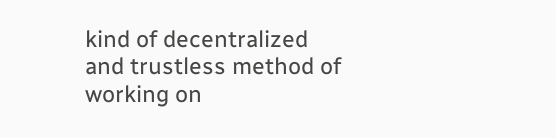kind of decentralized and trustless method of working on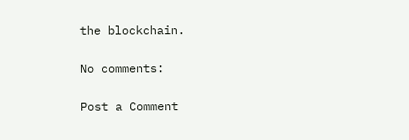the blockchain.

No comments:

Post a Comment